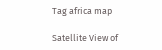Tag africa map

Satellite View of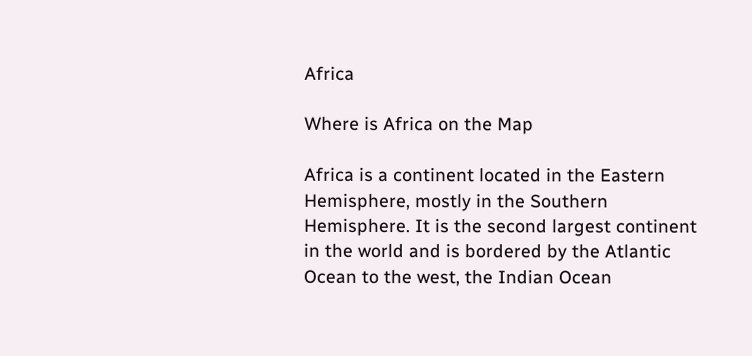Africa

Where is Africa on the Map

Africa is a continent located in the Eastern Hemisphere, mostly in the Southern Hemisphere. It is the second largest continent in the world and is bordered by the Atlantic Ocean to the west, the Indian Ocean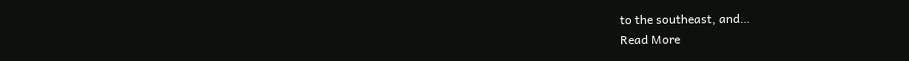to the southeast, and…
Read More